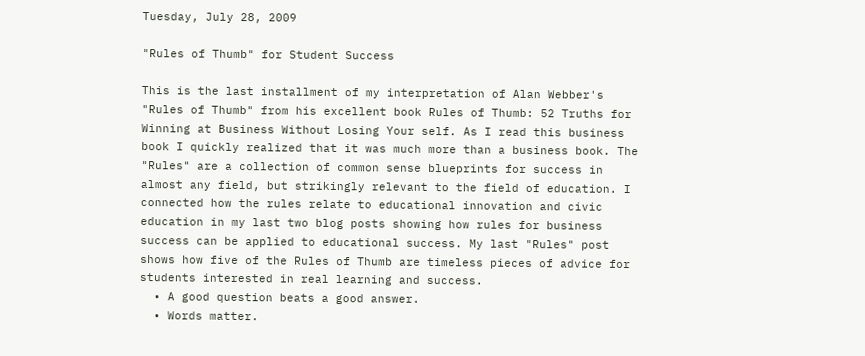Tuesday, July 28, 2009

"Rules of Thumb" for Student Success

This is the last installment of my interpretation of Alan Webber's "Rules of Thumb" from his excellent book Rules of Thumb: 52 Truths for Winning at Business Without Losing Your self. As I read this business book I quickly realized that it was much more than a business book. The "Rules" are a collection of common sense blueprints for success in almost any field, but strikingly relevant to the field of education. I connected how the rules relate to educational innovation and civic education in my last two blog posts showing how rules for business success can be applied to educational success. My last "Rules" post shows how five of the Rules of Thumb are timeless pieces of advice for students interested in real learning and success.
  • A good question beats a good answer.
  • Words matter.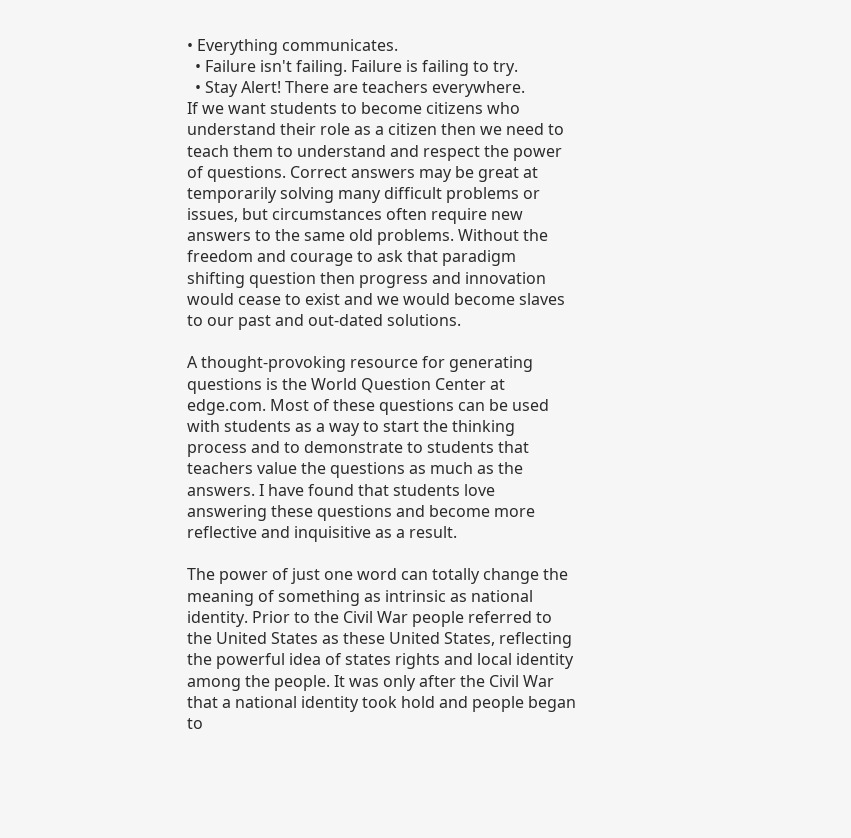• Everything communicates.
  • Failure isn't failing. Failure is failing to try.
  • Stay Alert! There are teachers everywhere.
If we want students to become citizens who understand their role as a citizen then we need to teach them to understand and respect the power of questions. Correct answers may be great at temporarily solving many difficult problems or issues, but circumstances often require new answers to the same old problems. Without the freedom and courage to ask that paradigm shifting question then progress and innovation would cease to exist and we would become slaves to our past and out-dated solutions.

A thought-provoking resource for generating questions is the World Question Center at edge.com. Most of these questions can be used with students as a way to start the thinking process and to demonstrate to students that teachers value the questions as much as the answers. I have found that students love answering these questions and become more reflective and inquisitive as a result.

The power of just one word can totally change the meaning of something as intrinsic as national identity. Prior to the Civil War people referred to the United States as these United States, reflecting the powerful idea of states rights and local identity among the people. It was only after the Civil War that a national identity took hold and people began to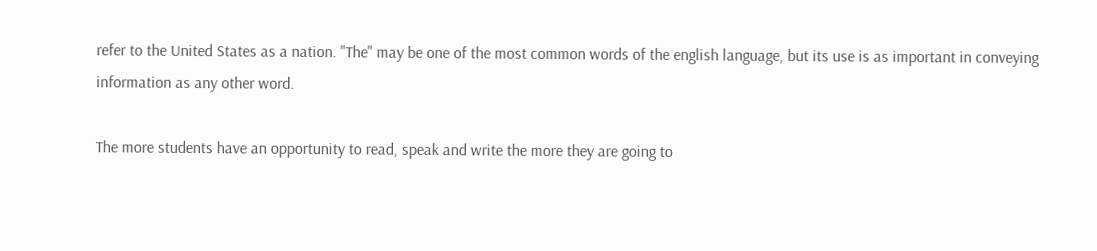refer to the United States as a nation. "The" may be one of the most common words of the english language, but its use is as important in conveying information as any other word.

The more students have an opportunity to read, speak and write the more they are going to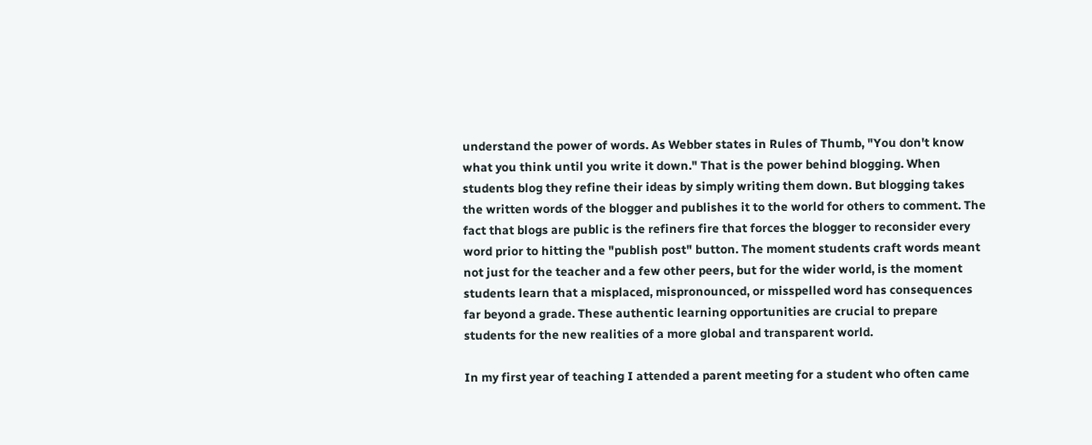understand the power of words. As Webber states in Rules of Thumb, "You don't know what you think until you write it down." That is the power behind blogging. When students blog they refine their ideas by simply writing them down. But blogging takes the written words of the blogger and publishes it to the world for others to comment. The fact that blogs are public is the refiners fire that forces the blogger to reconsider every word prior to hitting the "publish post" button. The moment students craft words meant not just for the teacher and a few other peers, but for the wider world, is the moment students learn that a misplaced, mispronounced, or misspelled word has consequences far beyond a grade. These authentic learning opportunities are crucial to prepare students for the new realities of a more global and transparent world.

In my first year of teaching I attended a parent meeting for a student who often came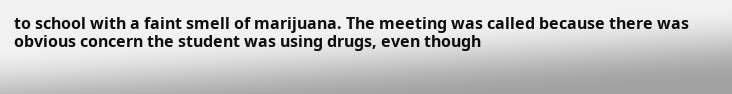to school with a faint smell of marijuana. The meeting was called because there was obvious concern the student was using drugs, even though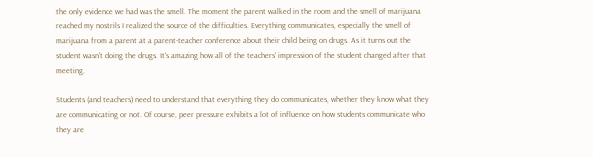the only evidence we had was the smell. The moment the parent walked in the room and the smell of marijuana reached my nostrils I realized the source of the difficulties. Everything communicates, especially the smell of marijuana from a parent at a parent-teacher conference about their child being on drugs. As it turns out the student wasn't doing the drugs. It's amazing how all of the teachers' impression of the student changed after that meeting.

Students (and teachers) need to understand that everything they do communicates, whether they know what they are communicating or not. Of course, peer pressure exhibits a lot of influence on how students communicate who they are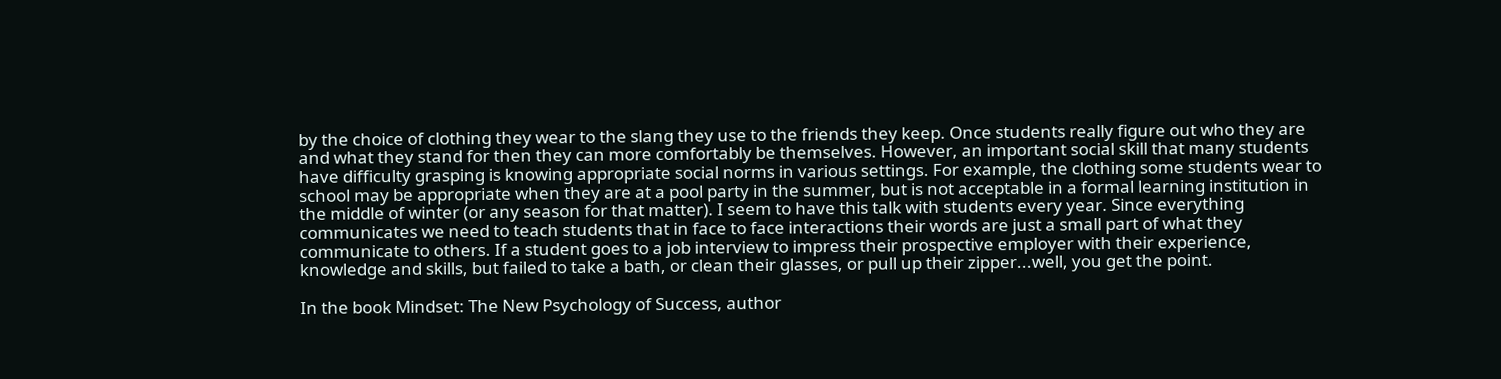by the choice of clothing they wear to the slang they use to the friends they keep. Once students really figure out who they are and what they stand for then they can more comfortably be themselves. However, an important social skill that many students have difficulty grasping is knowing appropriate social norms in various settings. For example, the clothing some students wear to school may be appropriate when they are at a pool party in the summer, but is not acceptable in a formal learning institution in the middle of winter (or any season for that matter). I seem to have this talk with students every year. Since everything communicates we need to teach students that in face to face interactions their words are just a small part of what they communicate to others. If a student goes to a job interview to impress their prospective employer with their experience, knowledge and skills, but failed to take a bath, or clean their glasses, or pull up their zipper...well, you get the point.

In the book Mindset: The New Psychology of Success, author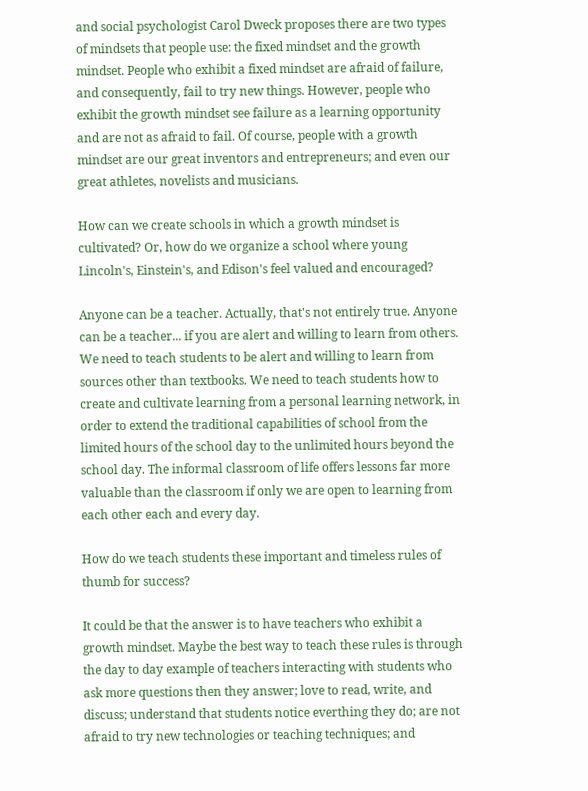and social psychologist Carol Dweck proposes there are two types of mindsets that people use: the fixed mindset and the growth mindset. People who exhibit a fixed mindset are afraid of failure, and consequently, fail to try new things. However, people who exhibit the growth mindset see failure as a learning opportunity and are not as afraid to fail. Of course, people with a growth mindset are our great inventors and entrepreneurs; and even our great athletes, novelists and musicians.

How can we create schools in which a growth mindset is cultivated? Or, how do we organize a school where young Lincoln's, Einstein's, and Edison's feel valued and encouraged?

Anyone can be a teacher. Actually, that's not entirely true. Anyone can be a teacher... if you are alert and willing to learn from others. We need to teach students to be alert and willing to learn from sources other than textbooks. We need to teach students how to create and cultivate learning from a personal learning network, in order to extend the traditional capabilities of school from the limited hours of the school day to the unlimited hours beyond the school day. The informal classroom of life offers lessons far more valuable than the classroom if only we are open to learning from each other each and every day.

How do we teach students these important and timeless rules of thumb for success?

It could be that the answer is to have teachers who exhibit a growth mindset. Maybe the best way to teach these rules is through the day to day example of teachers interacting with students who ask more questions then they answer; love to read, write, and discuss; understand that students notice everthing they do; are not afraid to try new technologies or teaching techniques; and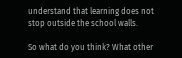understand that learning does not stop outside the school walls.

So what do you think? What other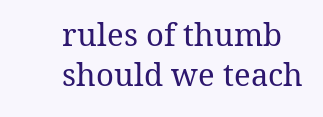rules of thumb should we teach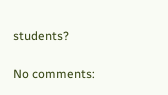students?

No comments: